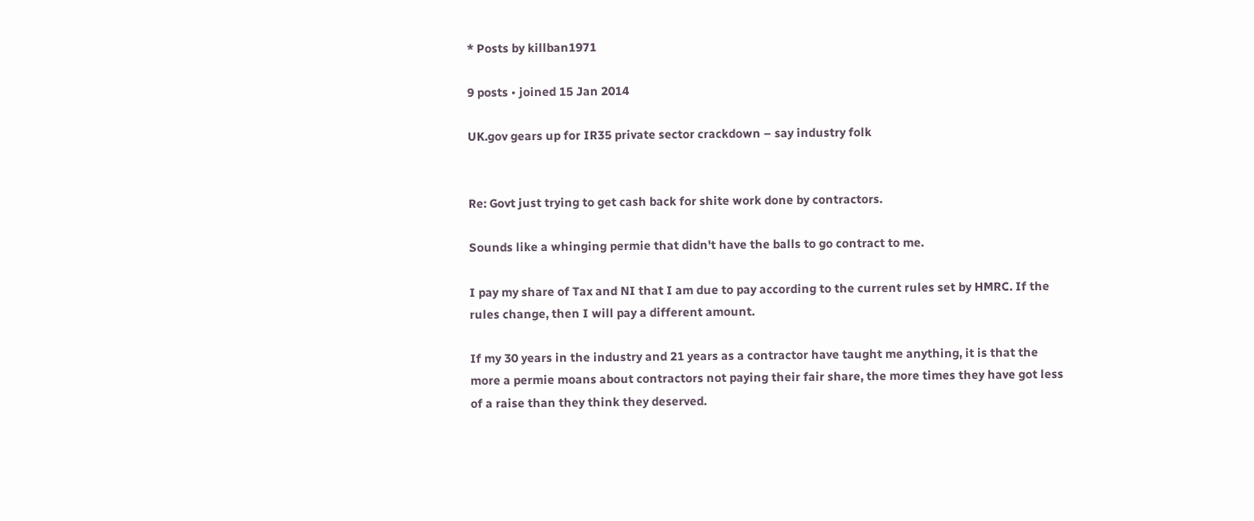* Posts by killban1971

9 posts • joined 15 Jan 2014

UK.gov gears up for IR35 private sector crackdown – say industry folk


Re: Govt just trying to get cash back for shite work done by contractors.

Sounds like a whinging permie that didn't have the balls to go contract to me.

I pay my share of Tax and NI that I am due to pay according to the current rules set by HMRC. If the rules change, then I will pay a different amount.

If my 30 years in the industry and 21 years as a contractor have taught me anything, it is that the more a permie moans about contractors not paying their fair share, the more times they have got less of a raise than they think they deserved.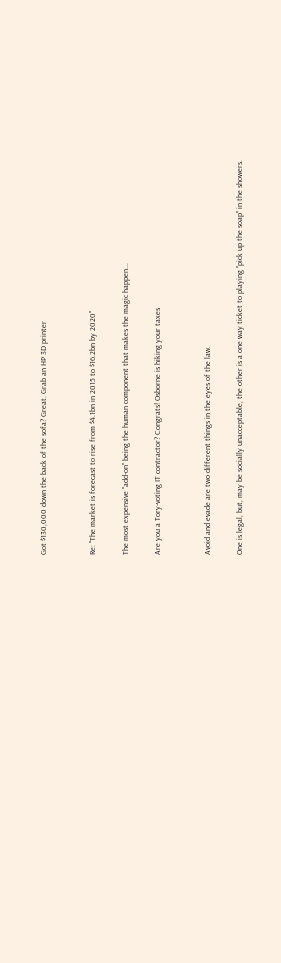Got $130,000 down the back of the sofa? Great. Grab an HP 3D printer


Re: "The market is forecast to rise from $4.1bn in 2015 to $16.2bn by 2020"

The most expensive "add-on" being the human component that makes the magic happen...

Are you a Tory-voting IT contractor? Congrats! Osborne is hiking your taxes


Avoid and evade are two different things in the eyes of the law.

One is legal, but, may be socially unacceptable, the other is a one way ticket to playing "pick up the soap" in the showers.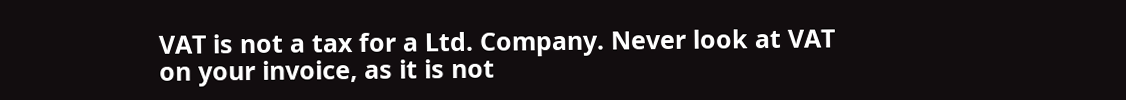VAT is not a tax for a Ltd. Company. Never look at VAT on your invoice, as it is not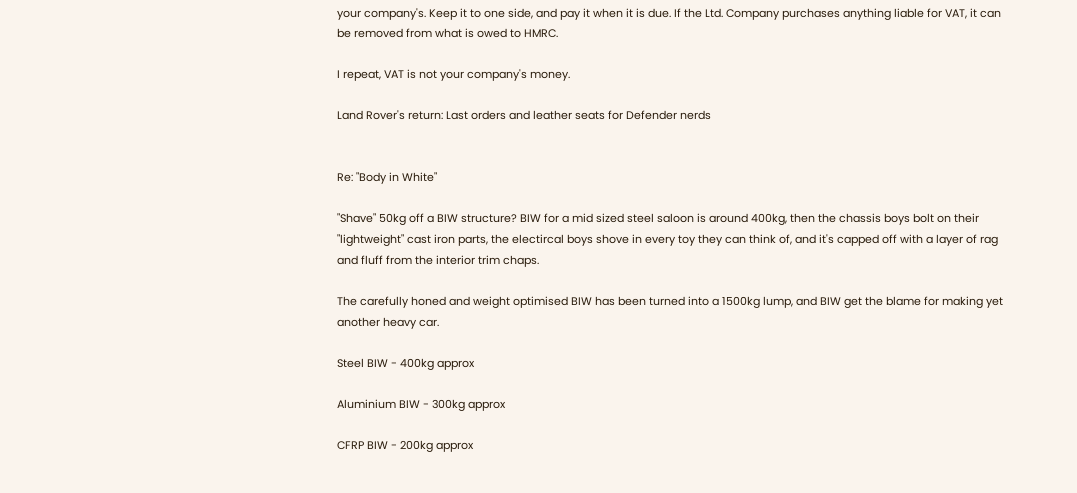your company's. Keep it to one side, and pay it when it is due. If the Ltd. Company purchases anything liable for VAT, it can be removed from what is owed to HMRC.

I repeat, VAT is not your company's money.

Land Rover's return: Last orders and leather seats for Defender nerds


Re: "Body in White"

"Shave" 50kg off a BIW structure? BIW for a mid sized steel saloon is around 400kg, then the chassis boys bolt on their "lightweight" cast iron parts, the electircal boys shove in every toy they can think of, and it's capped off with a layer of rag and fluff from the interior trim chaps.

The carefully honed and weight optimised BIW has been turned into a 1500kg lump, and BIW get the blame for making yet another heavy car.

Steel BIW - 400kg approx

Aluminium BIW - 300kg approx

CFRP BIW - 200kg approx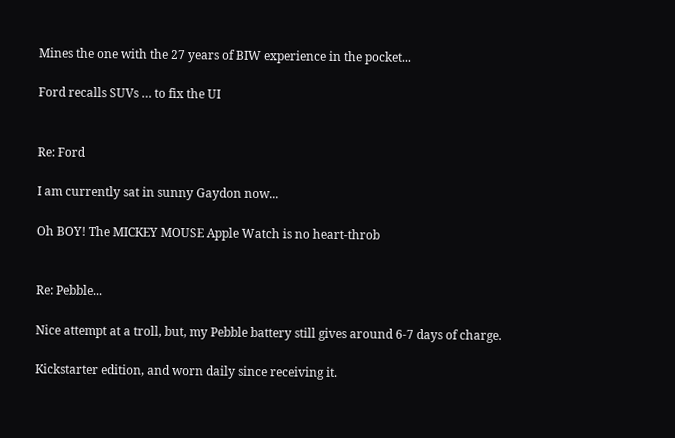Mines the one with the 27 years of BIW experience in the pocket...

Ford recalls SUVs … to fix the UI


Re: Ford

I am currently sat in sunny Gaydon now...

Oh BOY! The MICKEY MOUSE Apple Watch is no heart-throb


Re: Pebble...

Nice attempt at a troll, but, my Pebble battery still gives around 6-7 days of charge.

Kickstarter edition, and worn daily since receiving it.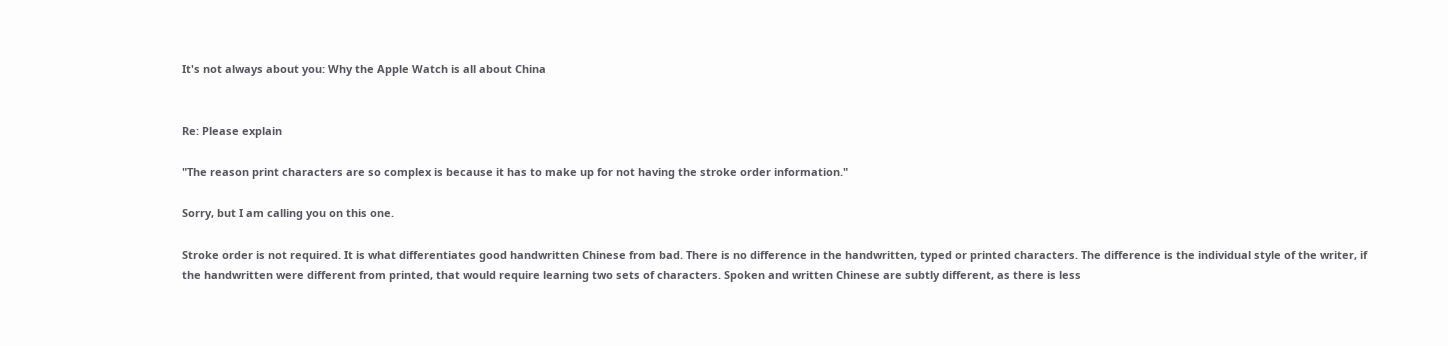It's not always about you: Why the Apple Watch is all about China


Re: Please explain

"The reason print characters are so complex is because it has to make up for not having the stroke order information."

Sorry, but I am calling you on this one.

Stroke order is not required. It is what differentiates good handwritten Chinese from bad. There is no difference in the handwritten, typed or printed characters. The difference is the individual style of the writer, if the handwritten were different from printed, that would require learning two sets of characters. Spoken and written Chinese are subtly different, as there is less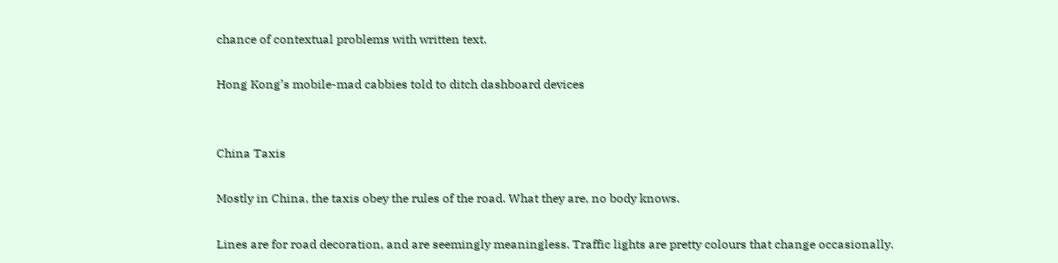chance of contextual problems with written text.

Hong Kong’s mobile-mad cabbies told to ditch dashboard devices


China Taxis

Mostly in China, the taxis obey the rules of the road. What they are, no body knows.

Lines are for road decoration, and are seemingly meaningless. Traffic lights are pretty colours that change occasionally.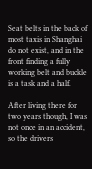Seat belts in the back of most taxis in Shanghai do not exist, and in the front finding a fully working belt and buckle is a task and a half.

After living there for two years though, I was not once in an accident, so the drivers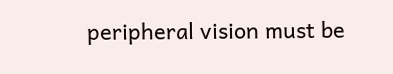peripheral vision must be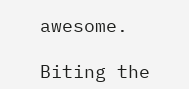awesome.

Biting the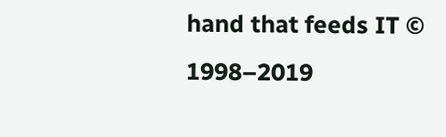hand that feeds IT © 1998–2019